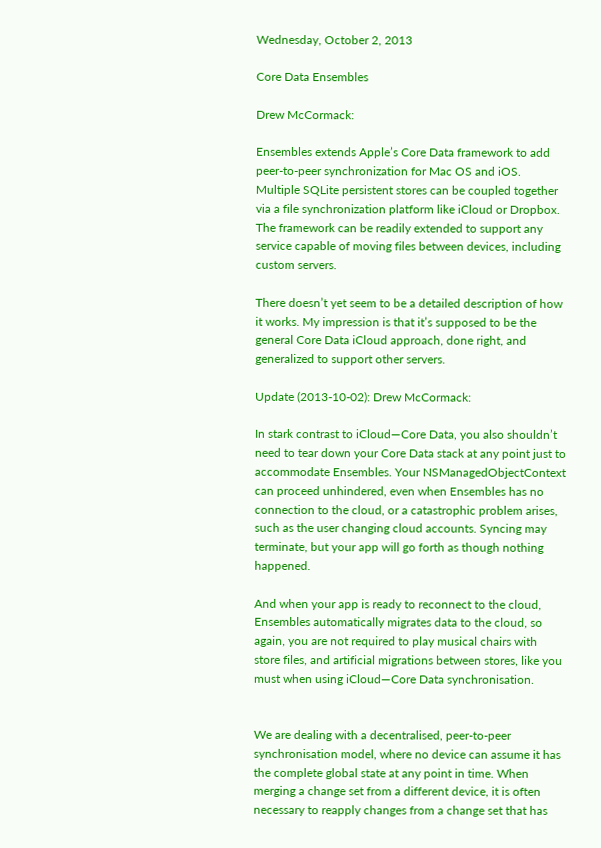Wednesday, October 2, 2013

Core Data Ensembles

Drew McCormack:

Ensembles extends Apple’s Core Data framework to add peer-to-peer synchronization for Mac OS and iOS. Multiple SQLite persistent stores can be coupled together via a file synchronization platform like iCloud or Dropbox. The framework can be readily extended to support any service capable of moving files between devices, including custom servers.

There doesn’t yet seem to be a detailed description of how it works. My impression is that it’s supposed to be the general Core Data iCloud approach, done right, and generalized to support other servers.

Update (2013-10-02): Drew McCormack:

In stark contrast to iCloud—Core Data, you also shouldn’t need to tear down your Core Data stack at any point just to accommodate Ensembles. Your NSManagedObjectContext can proceed unhindered, even when Ensembles has no connection to the cloud, or a catastrophic problem arises, such as the user changing cloud accounts. Syncing may terminate, but your app will go forth as though nothing happened.

And when your app is ready to reconnect to the cloud, Ensembles automatically migrates data to the cloud, so again, you are not required to play musical chairs with store files, and artificial migrations between stores, like you must when using iCloud—Core Data synchronisation.


We are dealing with a decentralised, peer-to-peer synchronisation model, where no device can assume it has the complete global state at any point in time. When merging a change set from a different device, it is often necessary to reapply changes from a change set that has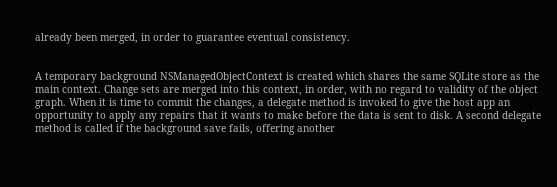already been merged, in order to guarantee eventual consistency.


A temporary background NSManagedObjectContext is created which shares the same SQLite store as the main context. Change sets are merged into this context, in order, with no regard to validity of the object graph. When it is time to commit the changes, a delegate method is invoked to give the host app an opportunity to apply any repairs that it wants to make before the data is sent to disk. A second delegate method is called if the background save fails, offering another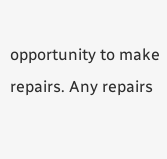opportunity to make repairs. Any repairs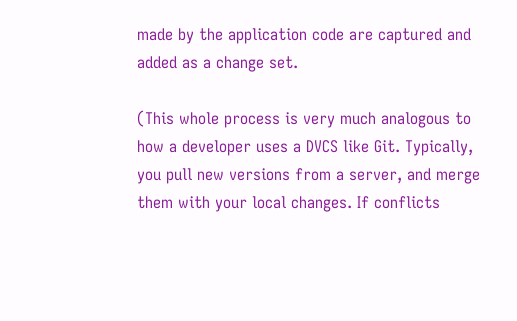made by the application code are captured and added as a change set.

(This whole process is very much analogous to how a developer uses a DVCS like Git. Typically, you pull new versions from a server, and merge them with your local changes. If conflicts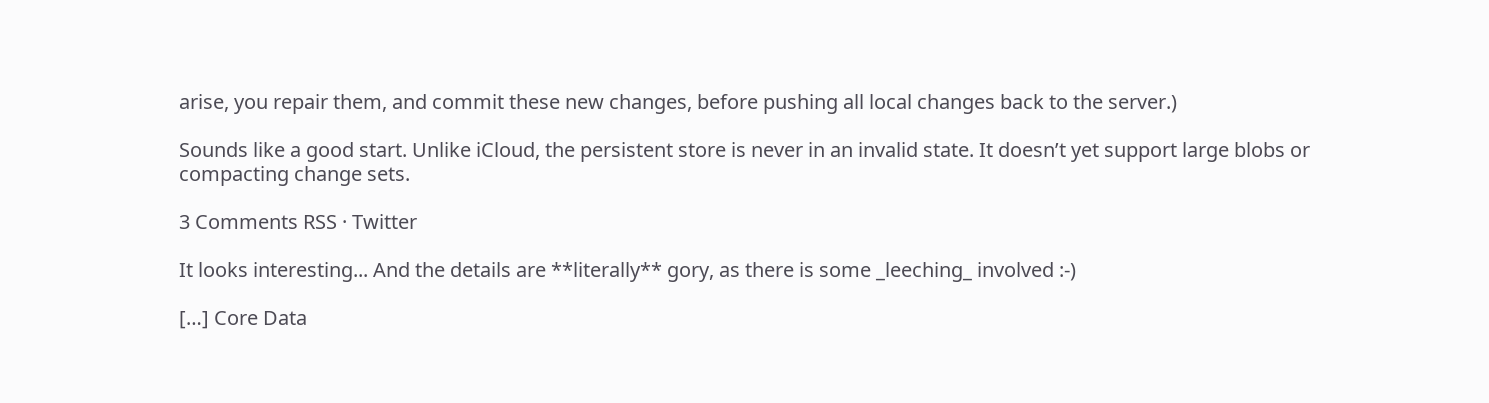arise, you repair them, and commit these new changes, before pushing all local changes back to the server.)

Sounds like a good start. Unlike iCloud, the persistent store is never in an invalid state. It doesn’t yet support large blobs or compacting change sets.

3 Comments RSS · Twitter

It looks interesting... And the details are **literally** gory, as there is some _leeching_ involved :-)

[…] Core Data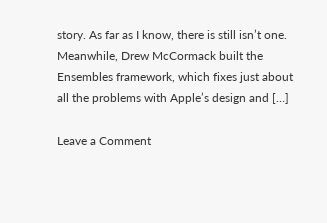story. As far as I know, there is still isn’t one. Meanwhile, Drew McCormack built the Ensembles framework, which fixes just about all the problems with Apple’s design and […]

Leave a Comment